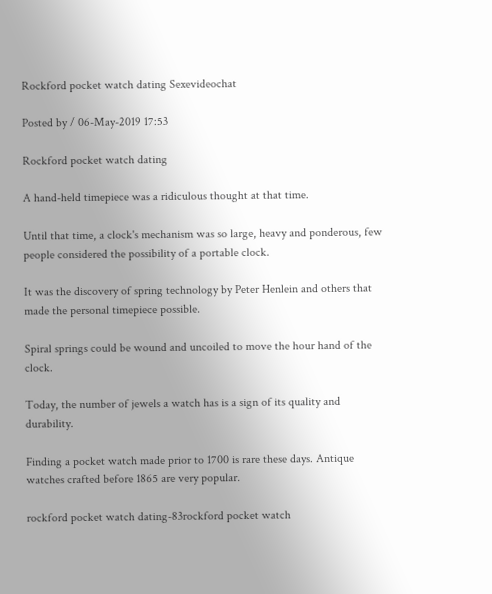Rockford pocket watch dating Sexevideochat

Posted by / 06-May-2019 17:53

Rockford pocket watch dating

A hand-held timepiece was a ridiculous thought at that time.

Until that time, a clock's mechanism was so large, heavy and ponderous, few people considered the possibility of a portable clock.

It was the discovery of spring technology by Peter Henlein and others that made the personal timepiece possible.

Spiral springs could be wound and uncoiled to move the hour hand of the clock.

Today, the number of jewels a watch has is a sign of its quality and durability.

Finding a pocket watch made prior to 1700 is rare these days. Antique watches crafted before 1865 are very popular.

rockford pocket watch dating-83rockford pocket watch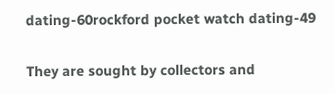dating-60rockford pocket watch dating-49

They are sought by collectors and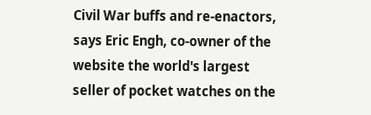Civil War buffs and re-enactors, says Eric Engh, co-owner of the website the world's largest seller of pocket watches on the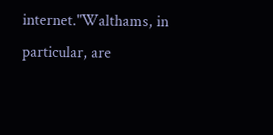internet."Walthams, in particular, are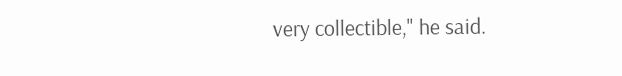very collectible," he said.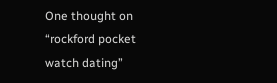One thought on “rockford pocket watch dating”